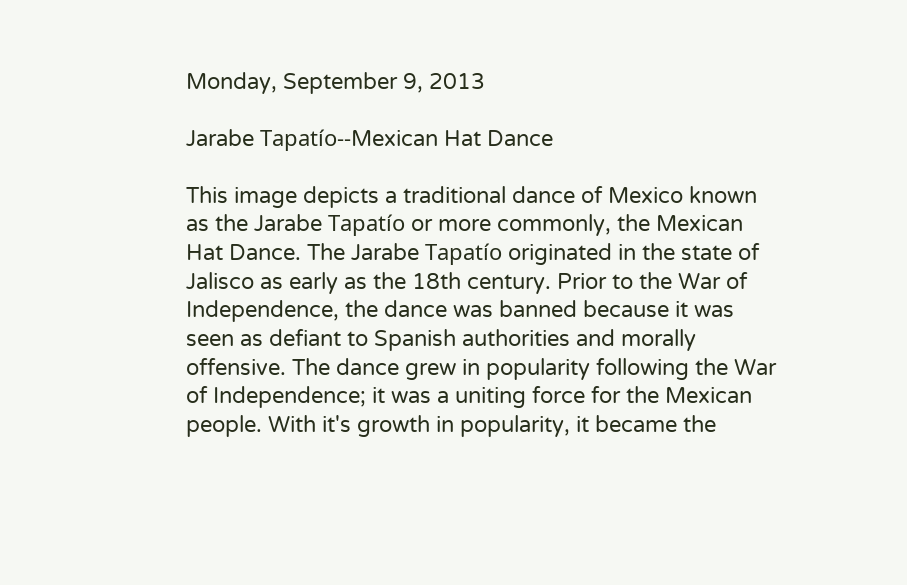Monday, September 9, 2013

Jarabe Tapatío--Mexican Hat Dance

This image depicts a traditional dance of Mexico known as the Jarabe Tapatío or more commonly, the Mexican Hat Dance. The Jarabe Tapatío originated in the state of Jalisco as early as the 18th century. Prior to the War of Independence, the dance was banned because it was seen as defiant to Spanish authorities and morally offensive. The dance grew in popularity following the War of Independence; it was a uniting force for the Mexican people. With it's growth in popularity, it became the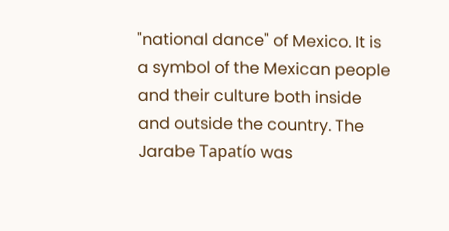"national dance" of Mexico. It is a symbol of the Mexican people and their culture both inside and outside the country. The Jarabe Tapatío was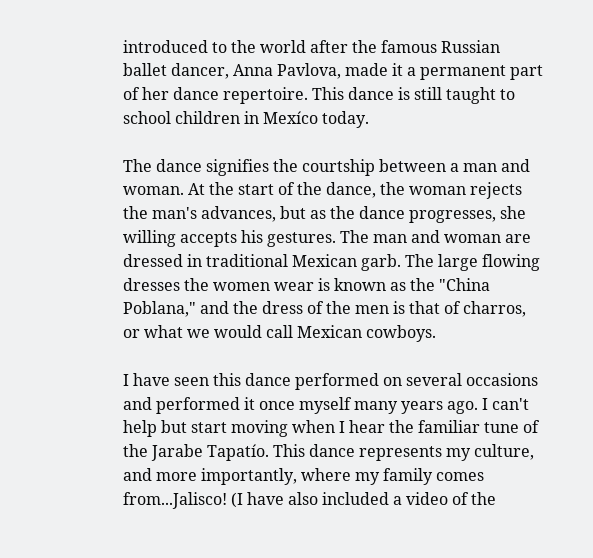introduced to the world after the famous Russian ballet dancer, Anna Pavlova, made it a permanent part of her dance repertoire. This dance is still taught to school children in Mexíco today.

The dance signifies the courtship between a man and woman. At the start of the dance, the woman rejects the man's advances, but as the dance progresses, she willing accepts his gestures. The man and woman are dressed in traditional Mexican garb. The large flowing dresses the women wear is known as the "China Poblana," and the dress of the men is that of charros, or what we would call Mexican cowboys.

I have seen this dance performed on several occasions and performed it once myself many years ago. I can't help but start moving when I hear the familiar tune of the Jarabe Tapatío. This dance represents my culture, and more importantly, where my family comes from...Jalisco! (I have also included a video of the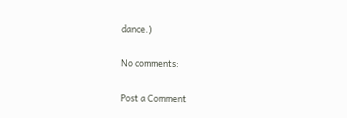dance.)

No comments:

Post a Comment